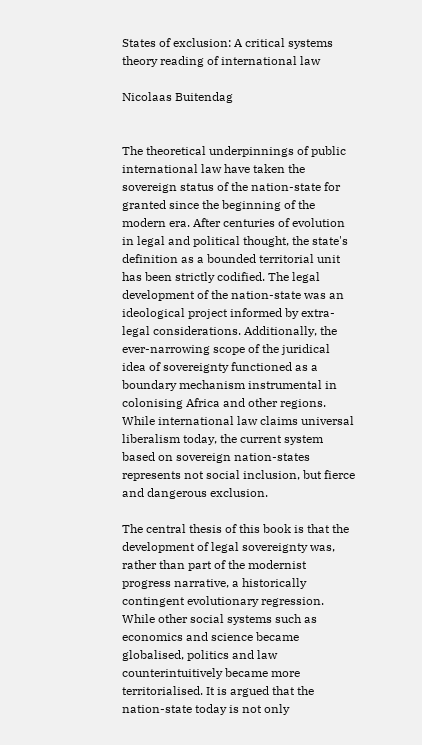States of exclusion: A critical systems theory reading of international law

Nicolaas Buitendag


The theoretical underpinnings of public international law have taken the sovereign status of the nation-state for granted since the beginning of the modern era. After centuries of evolution in legal and political thought, the state's definition as a bounded territorial unit has been strictly codified. The legal development of the nation-state was an ideological project informed by extra-legal considerations. Additionally, the ever-narrowing scope of the juridical idea of sovereignty functioned as a boundary mechanism instrumental in colonising Africa and other regions. While international law claims universal liberalism today, the current system based on sovereign nation-states represents not social inclusion, but fierce and dangerous exclusion.

The central thesis of this book is that the development of legal sovereignty was, rather than part of the modernist progress narrative, a historically contingent evolutionary regression. While other social systems such as economics and science became globalised, politics and law counterintuitively became more territorialised. It is argued that the nation-state today is not only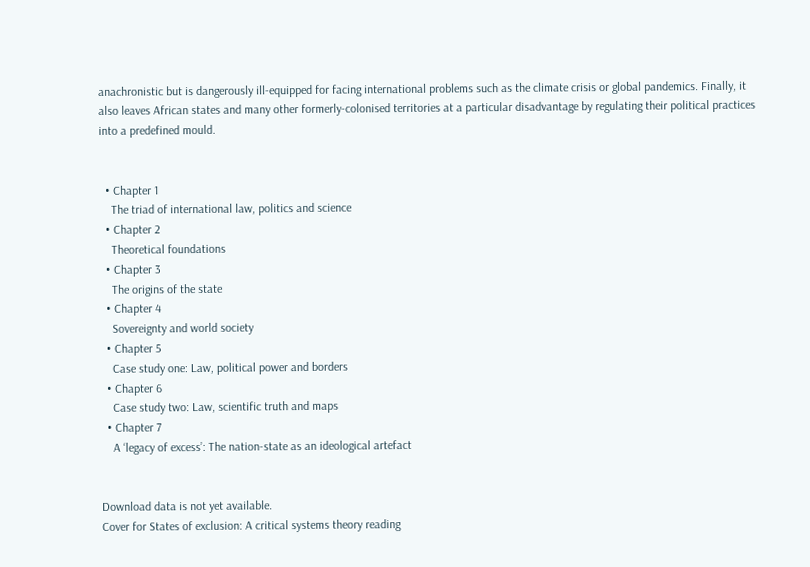anachronistic but is dangerously ill-equipped for facing international problems such as the climate crisis or global pandemics. Finally, it also leaves African states and many other formerly-colonised territories at a particular disadvantage by regulating their political practices into a predefined mould.


  • Chapter 1
    The triad of international law, politics and science
  • Chapter 2
    Theoretical foundations
  • Chapter 3
    The origins of the state
  • Chapter 4
    Sovereignty and world society
  • Chapter 5
    Case study one: Law, political power and borders
  • Chapter 6
    Case study two: Law, scientific truth and maps
  • Chapter 7
    A ‘legacy of excess’: The nation-state as an ideological artefact


Download data is not yet available.
Cover for States of exclusion: A critical systems theory reading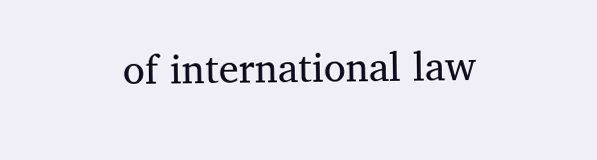of international law